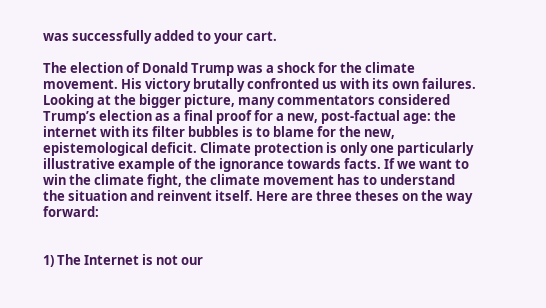was successfully added to your cart.

The election of Donald Trump was a shock for the climate movement. His victory brutally confronted us with its own failures. Looking at the bigger picture, many commentators considered Trump’s election as a final proof for a new, post-factual age: the internet with its filter bubbles is to blame for the new, epistemological deficit. Climate protection is only one particularly illustrative example of the ignorance towards facts. If we want to win the climate fight, the climate movement has to understand the situation and reinvent itself. Here are three theses on the way forward:


1) The Internet is not our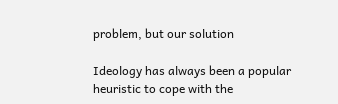problem, but our solution

Ideology has always been a popular heuristic to cope with the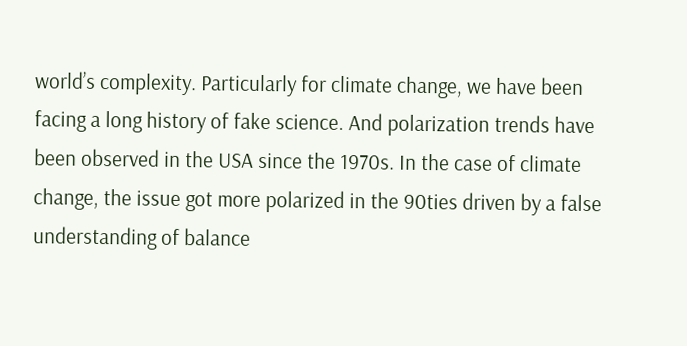world’s complexity. Particularly for climate change, we have been facing a long history of fake science. And polarization trends have been observed in the USA since the 1970s. In the case of climate change, the issue got more polarized in the 90ties driven by a false understanding of balance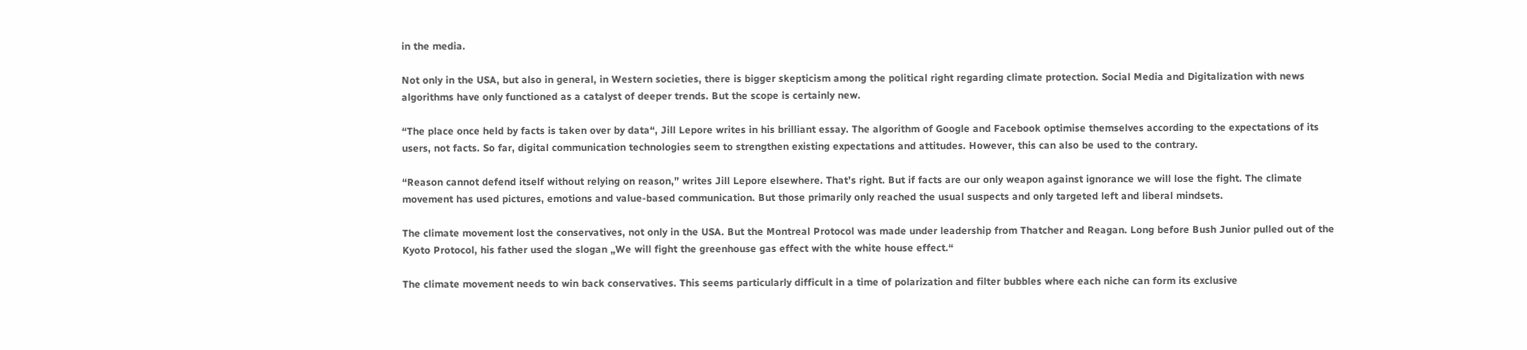in the media.

Not only in the USA, but also in general, in Western societies, there is bigger skepticism among the political right regarding climate protection. Social Media and Digitalization with news algorithms have only functioned as a catalyst of deeper trends. But the scope is certainly new.

“The place once held by facts is taken over by data“, Jill Lepore writes in his brilliant essay. The algorithm of Google and Facebook optimise themselves according to the expectations of its users, not facts. So far, digital communication technologies seem to strengthen existing expectations and attitudes. However, this can also be used to the contrary.

“Reason cannot defend itself without relying on reason,” writes Jill Lepore elsewhere. That’s right. But if facts are our only weapon against ignorance we will lose the fight. The climate movement has used pictures, emotions and value-based communication. But those primarily only reached the usual suspects and only targeted left and liberal mindsets.

The climate movement lost the conservatives, not only in the USA. But the Montreal Protocol was made under leadership from Thatcher and Reagan. Long before Bush Junior pulled out of the Kyoto Protocol, his father used the slogan „We will fight the greenhouse gas effect with the white house effect.“

The climate movement needs to win back conservatives. This seems particularly difficult in a time of polarization and filter bubbles where each niche can form its exclusive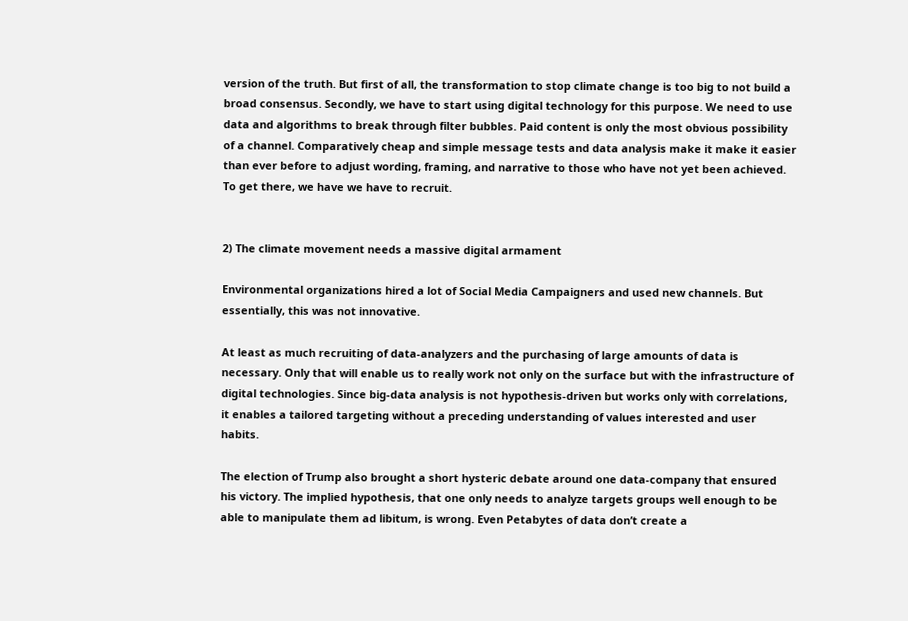version of the truth. But first of all, the transformation to stop climate change is too big to not build a broad consensus. Secondly, we have to start using digital technology for this purpose. We need to use data and algorithms to break through filter bubbles. Paid content is only the most obvious possibility of a channel. Comparatively cheap and simple message tests and data analysis make it make it easier than ever before to adjust wording, framing, and narrative to those who have not yet been achieved. To get there, we have we have to recruit.


2) The climate movement needs a massive digital armament

Environmental organizations hired a lot of Social Media Campaigners and used new channels. But essentially, this was not innovative.

At least as much recruiting of data-analyzers and the purchasing of large amounts of data is necessary. Only that will enable us to really work not only on the surface but with the infrastructure of digital technologies. Since big-data analysis is not hypothesis-driven but works only with correlations, it enables a tailored targeting without a preceding understanding of values interested and user habits.

The election of Trump also brought a short hysteric debate around one data-company that ensured his victory. The implied hypothesis, that one only needs to analyze targets groups well enough to be able to manipulate them ad libitum, is wrong. Even Petabytes of data don’t create a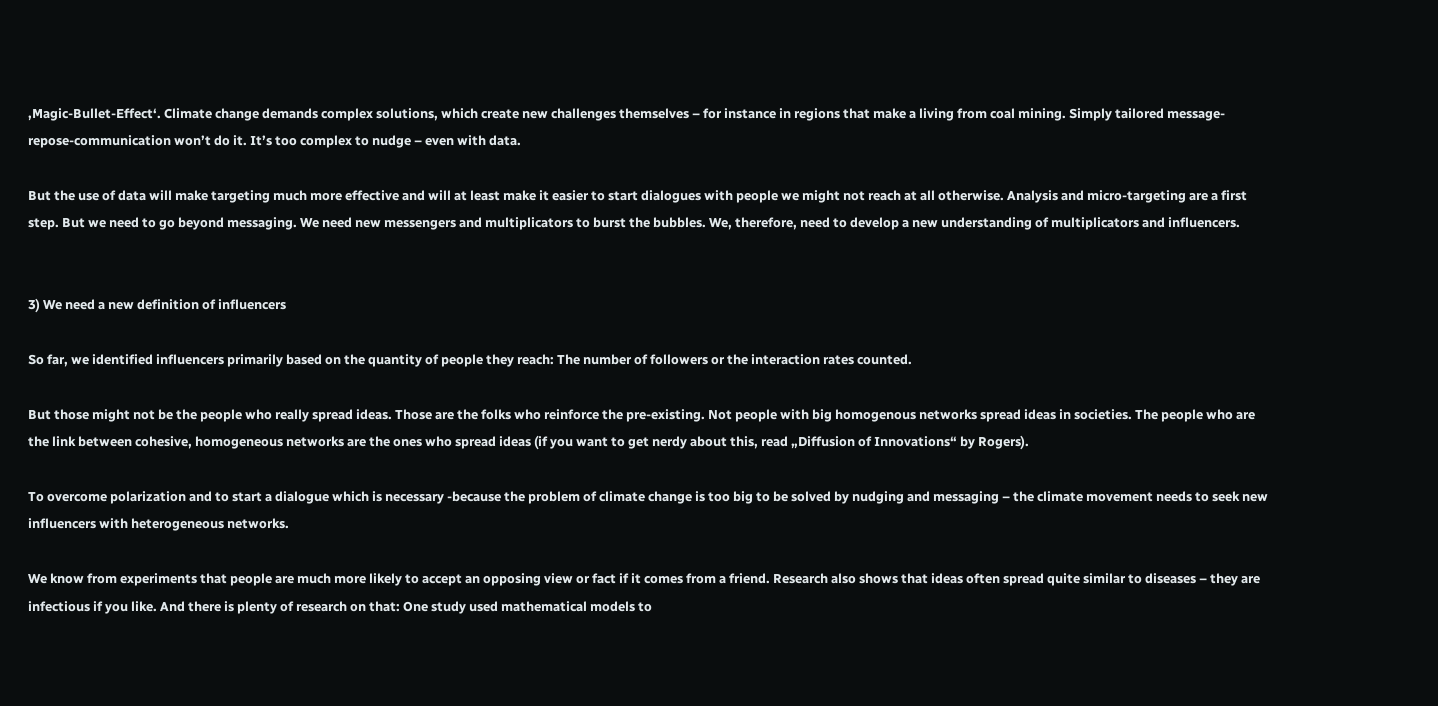‚Magic-Bullet-Effect‘. Climate change demands complex solutions, which create new challenges themselves – for instance in regions that make a living from coal mining. Simply tailored message-repose-communication won’t do it. It’s too complex to nudge – even with data.

But the use of data will make targeting much more effective and will at least make it easier to start dialogues with people we might not reach at all otherwise. Analysis and micro-targeting are a first step. But we need to go beyond messaging. We need new messengers and multiplicators to burst the bubbles. We, therefore, need to develop a new understanding of multiplicators and influencers.


3) We need a new definition of influencers

So far, we identified influencers primarily based on the quantity of people they reach: The number of followers or the interaction rates counted.

But those might not be the people who really spread ideas. Those are the folks who reinforce the pre-existing. Not people with big homogenous networks spread ideas in societies. The people who are the link between cohesive, homogeneous networks are the ones who spread ideas (if you want to get nerdy about this, read „Diffusion of Innovations“ by Rogers).

To overcome polarization and to start a dialogue which is necessary -because the problem of climate change is too big to be solved by nudging and messaging – the climate movement needs to seek new influencers with heterogeneous networks.

We know from experiments that people are much more likely to accept an opposing view or fact if it comes from a friend. Research also shows that ideas often spread quite similar to diseases – they are infectious if you like. And there is plenty of research on that: One study used mathematical models to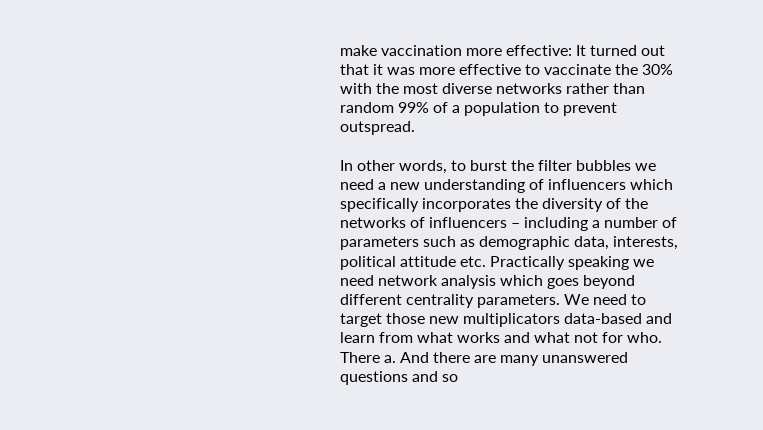make vaccination more effective: It turned out that it was more effective to vaccinate the 30% with the most diverse networks rather than random 99% of a population to prevent outspread.

In other words, to burst the filter bubbles we need a new understanding of influencers which specifically incorporates the diversity of the networks of influencers – including a number of parameters such as demographic data, interests, political attitude etc. Practically speaking we need network analysis which goes beyond different centrality parameters. We need to target those new multiplicators data-based and learn from what works and what not for who. There a. And there are many unanswered questions and so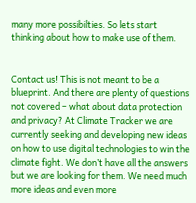many more possibilties. So lets start thinking about how to make use of them.


Contact us! This is not meant to be a blueprint. And there are plenty of questions not covered – what about data protection and privacy? At Climate Tracker we are currently seeking and developing new ideas on how to use digital technologies to win the climate fight. We don’t have all the answers but we are looking for them. We need much more ideas and even more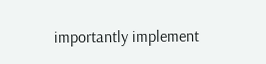importantly implement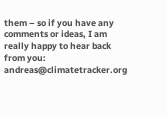them – so if you have any comments or ideas, I am really happy to hear back from you: andreas@climatetracker.org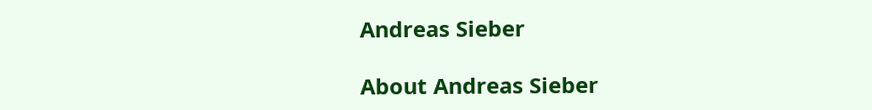Andreas Sieber

About Andreas Sieber